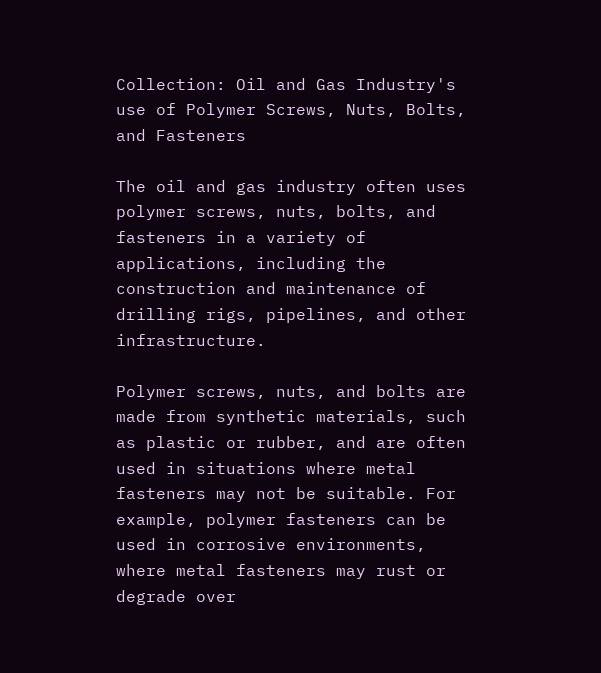Collection: Oil and Gas Industry's use of Polymer Screws, Nuts, Bolts, and Fasteners

The oil and gas industry often uses polymer screws, nuts, bolts, and fasteners in a variety of applications, including the construction and maintenance of drilling rigs, pipelines, and other infrastructure.

Polymer screws, nuts, and bolts are made from synthetic materials, such as plastic or rubber, and are often used in situations where metal fasteners may not be suitable. For example, polymer fasteners can be used in corrosive environments, where metal fasteners may rust or degrade over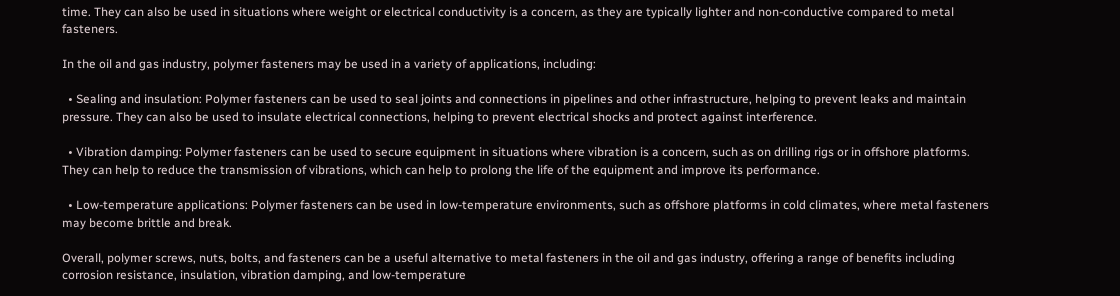time. They can also be used in situations where weight or electrical conductivity is a concern, as they are typically lighter and non-conductive compared to metal fasteners.

In the oil and gas industry, polymer fasteners may be used in a variety of applications, including:

  • Sealing and insulation: Polymer fasteners can be used to seal joints and connections in pipelines and other infrastructure, helping to prevent leaks and maintain pressure. They can also be used to insulate electrical connections, helping to prevent electrical shocks and protect against interference.

  • Vibration damping: Polymer fasteners can be used to secure equipment in situations where vibration is a concern, such as on drilling rigs or in offshore platforms. They can help to reduce the transmission of vibrations, which can help to prolong the life of the equipment and improve its performance.

  • Low-temperature applications: Polymer fasteners can be used in low-temperature environments, such as offshore platforms in cold climates, where metal fasteners may become brittle and break.

Overall, polymer screws, nuts, bolts, and fasteners can be a useful alternative to metal fasteners in the oil and gas industry, offering a range of benefits including corrosion resistance, insulation, vibration damping, and low-temperature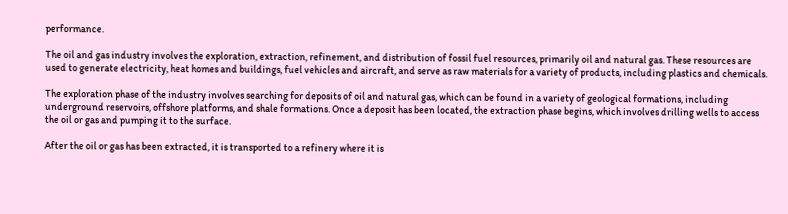performance.

The oil and gas industry involves the exploration, extraction, refinement, and distribution of fossil fuel resources, primarily oil and natural gas. These resources are used to generate electricity, heat homes and buildings, fuel vehicles and aircraft, and serve as raw materials for a variety of products, including plastics and chemicals.

The exploration phase of the industry involves searching for deposits of oil and natural gas, which can be found in a variety of geological formations, including underground reservoirs, offshore platforms, and shale formations. Once a deposit has been located, the extraction phase begins, which involves drilling wells to access the oil or gas and pumping it to the surface.

After the oil or gas has been extracted, it is transported to a refinery where it is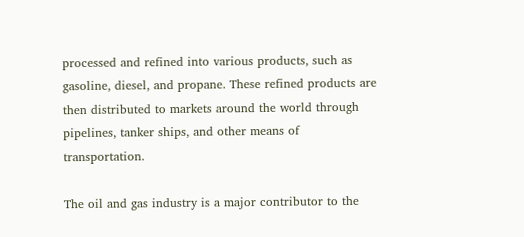processed and refined into various products, such as gasoline, diesel, and propane. These refined products are then distributed to markets around the world through pipelines, tanker ships, and other means of transportation.

The oil and gas industry is a major contributor to the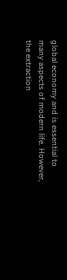global economy and is essential to many aspects of modern life. However, the extraction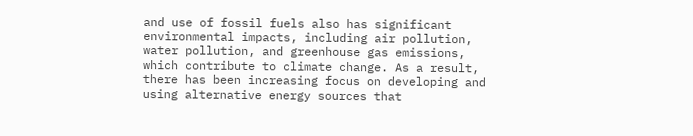and use of fossil fuels also has significant environmental impacts, including air pollution, water pollution, and greenhouse gas emissions, which contribute to climate change. As a result, there has been increasing focus on developing and using alternative energy sources that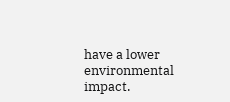have a lower environmental impact.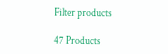Filter products

47 Products